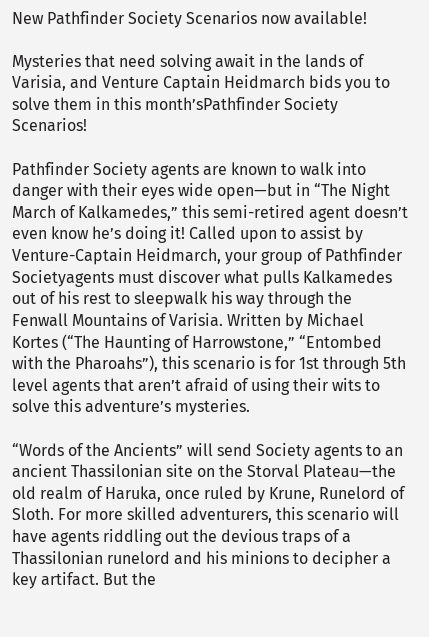New Pathfinder Society Scenarios now available!

Mysteries that need solving await in the lands of Varisia, and Venture Captain Heidmarch bids you to solve them in this month’sPathfinder Society Scenarios!

Pathfinder Society agents are known to walk into danger with their eyes wide open—but in “The Night March of Kalkamedes,” this semi-retired agent doesn’t even know he’s doing it! Called upon to assist by Venture-Captain Heidmarch, your group of Pathfinder Societyagents must discover what pulls Kalkamedes out of his rest to sleepwalk his way through the Fenwall Mountains of Varisia. Written by Michael Kortes (“The Haunting of Harrowstone,” “Entombed with the Pharoahs”), this scenario is for 1st through 5th level agents that aren’t afraid of using their wits to solve this adventure’s mysteries.

“Words of the Ancients” will send Society agents to an ancient Thassilonian site on the Storval Plateau—the old realm of Haruka, once ruled by Krune, Runelord of Sloth. For more skilled adventurers, this scenario will have agents riddling out the devious traps of a Thassilonian runelord and his minions to decipher a key artifact. But the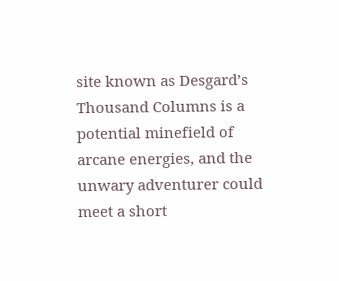site known as Desgard’s Thousand Columns is a potential minefield of arcane energies, and the unwary adventurer could meet a short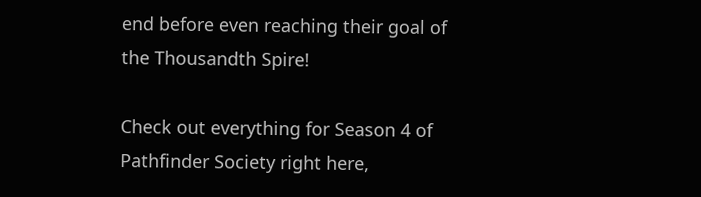end before even reaching their goal of the Thousandth Spire!

Check out everything for Season 4 of Pathfinder Society right here,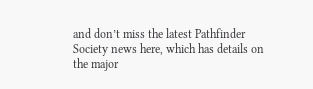and don’t miss the latest Pathfinder Society news here, which has details on the major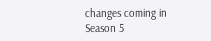changes coming in Season 5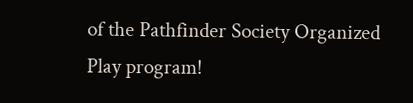of the Pathfinder Society Organized Play program!